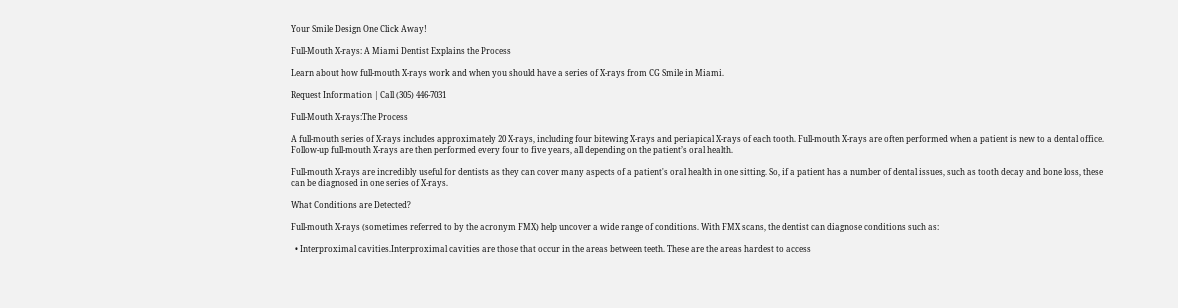Your Smile Design One Click Away!

Full-Mouth X-rays: A Miami Dentist Explains the Process

Learn about how full-mouth X-rays work and when you should have a series of X-rays from CG Smile in Miami.

Request Information | Call (305) 446-7031

Full-Mouth X-rays:The Process

A full-mouth series of X-rays includes approximately 20 X-rays, including four bitewing X-rays and periapical X-rays of each tooth. Full-mouth X-rays are often performed when a patient is new to a dental office. Follow-up full-mouth X-rays are then performed every four to five years, all depending on the patient’s oral health.

Full-mouth X-rays are incredibly useful for dentists as they can cover many aspects of a patient's oral health in one sitting. So, if a patient has a number of dental issues, such as tooth decay and bone loss, these can be diagnosed in one series of X-rays.

What Conditions are Detected?

Full-mouth X-rays (sometimes referred to by the acronym FMX) help uncover a wide range of conditions. With FMX scans, the dentist can diagnose conditions such as:

  • Interproximal cavities.Interproximal cavities are those that occur in the areas between teeth. These are the areas hardest to access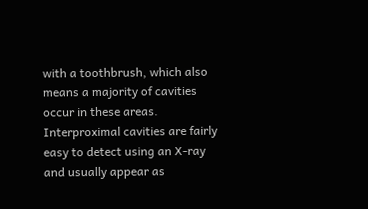with a toothbrush, which also means a majority of cavities occur in these areas. Interproximal cavities are fairly easy to detect using an X-ray and usually appear as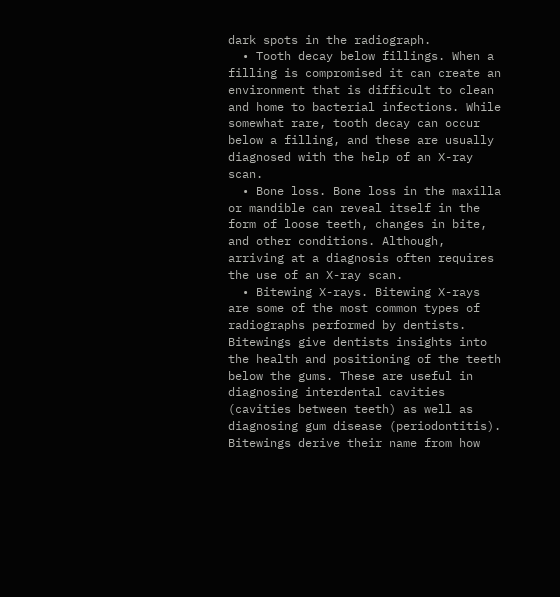dark spots in the radiograph.
  • Tooth decay below fillings. When a filling is compromised it can create an environment that is difficult to clean and home to bacterial infections. While somewhat rare, tooth decay can occur below a filling, and these are usually diagnosed with the help of an X-ray scan.
  • Bone loss. Bone loss in the maxilla or mandible can reveal itself in the form of loose teeth, changes in bite, and other conditions. Although, arriving at a diagnosis often requires the use of an X-ray scan.
  • Bitewing X-rays. Bitewing X-rays are some of the most common types of radiographs performed by dentists. Bitewings give dentists insights into the health and positioning of the teeth below the gums. These are useful in diagnosing interdental cavities (cavities between teeth) as well as diagnosing gum disease (periodontitis). Bitewings derive their name from how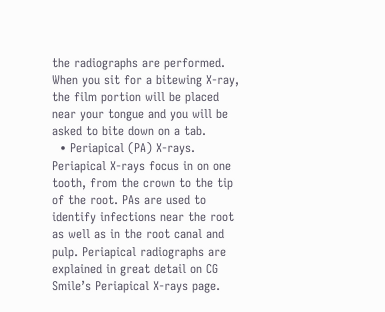the radiographs are performed. When you sit for a bitewing X-ray, the film portion will be placed near your tongue and you will be asked to bite down on a tab.
  • Periapical (PA) X-rays. Periapical X-rays focus in on one tooth, from the crown to the tip of the root. PAs are used to identify infections near the root as well as in the root canal and pulp. Periapical radiographs are explained in great detail on CG Smile’s Periapical X-rays page.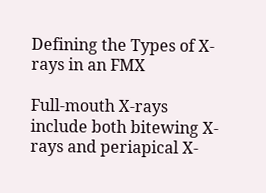Defining the Types of X-rays in an FMX

Full-mouth X-rays include both bitewing X-rays and periapical X-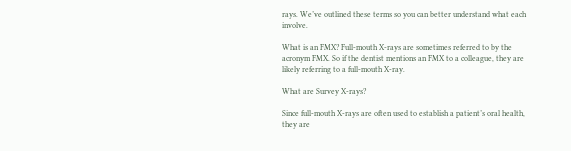rays. We’ve outlined these terms so you can better understand what each involve.

What is an FMX? Full-mouth X-rays are sometimes referred to by the acronym FMX. So if the dentist mentions an FMX to a colleague, they are likely referring to a full-mouth X-ray.

What are Survey X-rays?

Since full-mouth X-rays are often used to establish a patient’s oral health, they are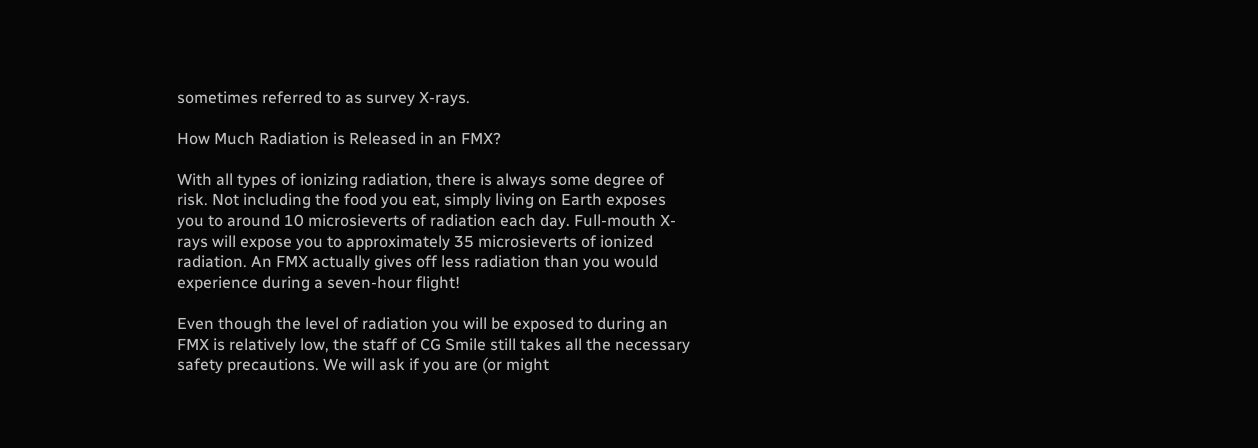sometimes referred to as survey X-rays.

How Much Radiation is Released in an FMX?

With all types of ionizing radiation, there is always some degree of risk. Not including the food you eat, simply living on Earth exposes you to around 10 microsieverts of radiation each day. Full-mouth X-rays will expose you to approximately 35 microsieverts of ionized radiation. An FMX actually gives off less radiation than you would experience during a seven-hour flight!

Even though the level of radiation you will be exposed to during an FMX is relatively low, the staff of CG Smile still takes all the necessary safety precautions. We will ask if you are (or might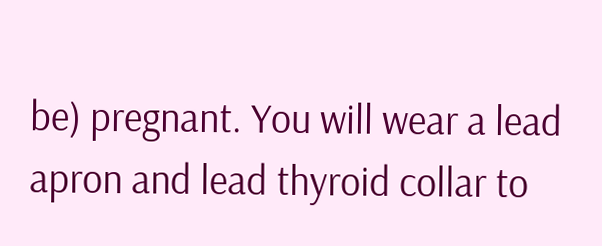be) pregnant. You will wear a lead apron and lead thyroid collar to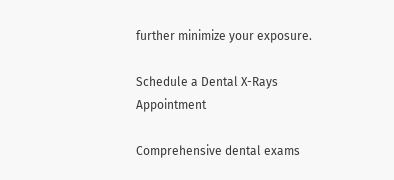further minimize your exposure.

Schedule a Dental X-Rays Appointment

Comprehensive dental exams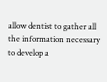allow dentist to gather all the information necessary to develop a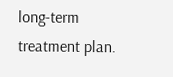long-term treatment plan.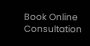Book Online Consultation